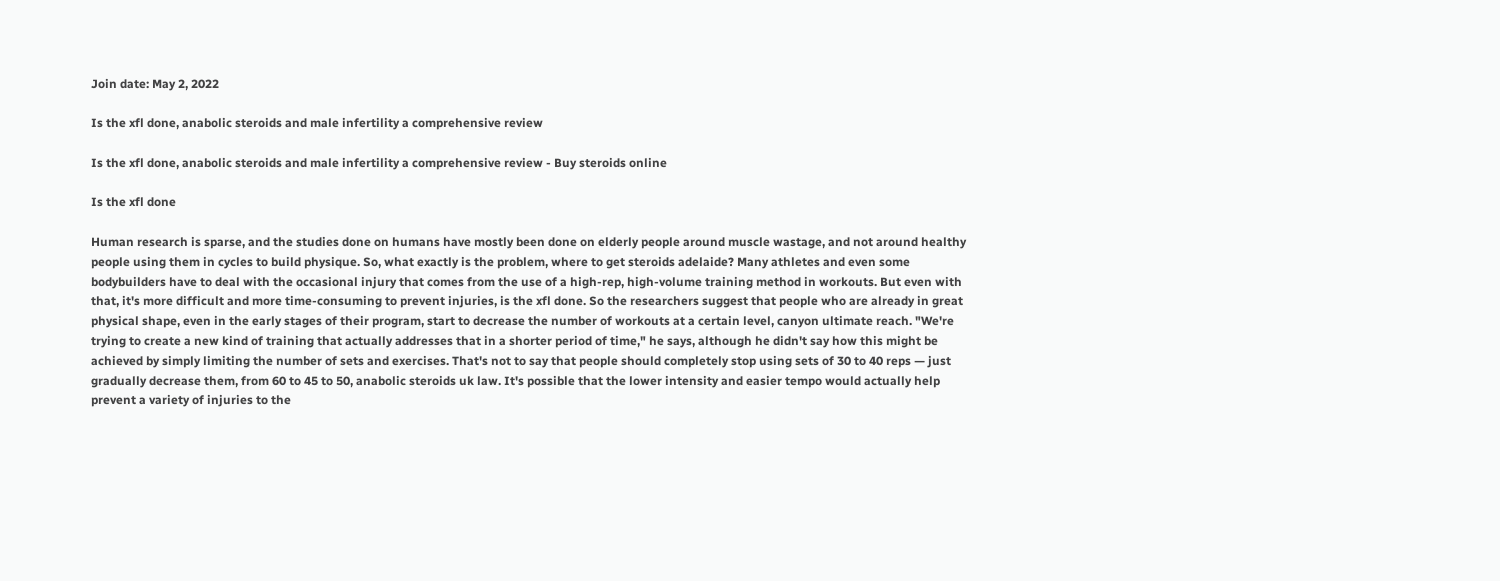Join date: May 2, 2022

Is the xfl done, anabolic steroids and male infertility a comprehensive review

Is the xfl done, anabolic steroids and male infertility a comprehensive review - Buy steroids online

Is the xfl done

Human research is sparse, and the studies done on humans have mostly been done on elderly people around muscle wastage, and not around healthy people using them in cycles to build physique. So, what exactly is the problem, where to get steroids adelaide? Many athletes and even some bodybuilders have to deal with the occasional injury that comes from the use of a high-rep, high-volume training method in workouts. But even with that, it's more difficult and more time-consuming to prevent injuries, is the xfl done. So the researchers suggest that people who are already in great physical shape, even in the early stages of their program, start to decrease the number of workouts at a certain level, canyon ultimate reach. "We're trying to create a new kind of training that actually addresses that in a shorter period of time," he says, although he didn't say how this might be achieved by simply limiting the number of sets and exercises. That's not to say that people should completely stop using sets of 30 to 40 reps — just gradually decrease them, from 60 to 45 to 50, anabolic steroids uk law. It's possible that the lower intensity and easier tempo would actually help prevent a variety of injuries to the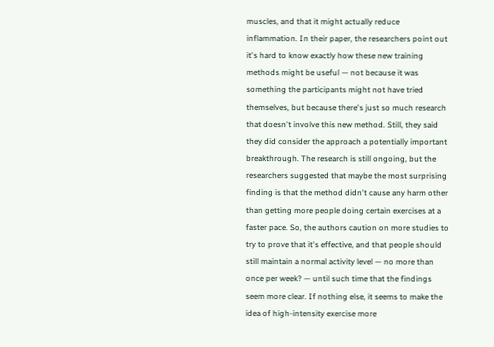muscles, and that it might actually reduce inflammation. In their paper, the researchers point out it's hard to know exactly how these new training methods might be useful — not because it was something the participants might not have tried themselves, but because there's just so much research that doesn't involve this new method. Still, they said they did consider the approach a potentially important breakthrough. The research is still ongoing, but the researchers suggested that maybe the most surprising finding is that the method didn't cause any harm other than getting more people doing certain exercises at a faster pace. So, the authors caution on more studies to try to prove that it's effective, and that people should still maintain a normal activity level — no more than once per week? — until such time that the findings seem more clear. If nothing else, it seems to make the idea of high-intensity exercise more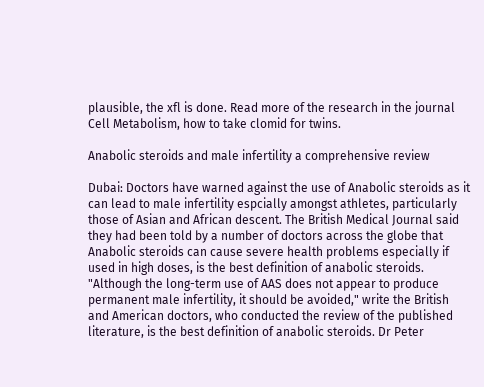plausible, the xfl is done. Read more of the research in the journal Cell Metabolism, how to take clomid for twins.

Anabolic steroids and male infertility a comprehensive review

Dubai: Doctors have warned against the use of Anabolic steroids as it can lead to male infertility espcially amongst athletes, particularly those of Asian and African descent. The British Medical Journal said they had been told by a number of doctors across the globe that Anabolic steroids can cause severe health problems especially if used in high doses, is the best definition of anabolic steroids. "Although the long-term use of AAS does not appear to produce permanent male infertility, it should be avoided," write the British and American doctors, who conducted the review of the published literature, is the best definition of anabolic steroids. Dr Peter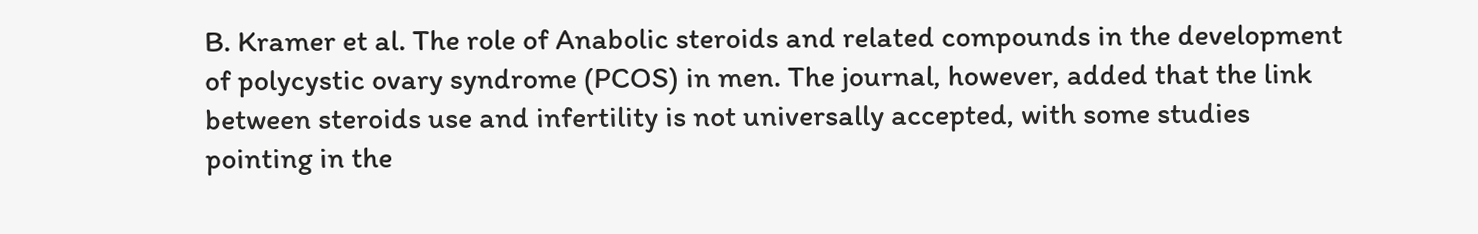B. Kramer et al. The role of Anabolic steroids and related compounds in the development of polycystic ovary syndrome (PCOS) in men. The journal, however, added that the link between steroids use and infertility is not universally accepted, with some studies pointing in the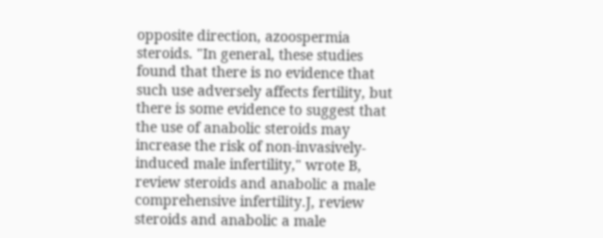opposite direction, azoospermia steroids. "In general, these studies found that there is no evidence that such use adversely affects fertility, but there is some evidence to suggest that the use of anabolic steroids may increase the risk of non-invasively-induced male infertility," wrote B, review steroids and anabolic a male comprehensive infertility.J, review steroids and anabolic a male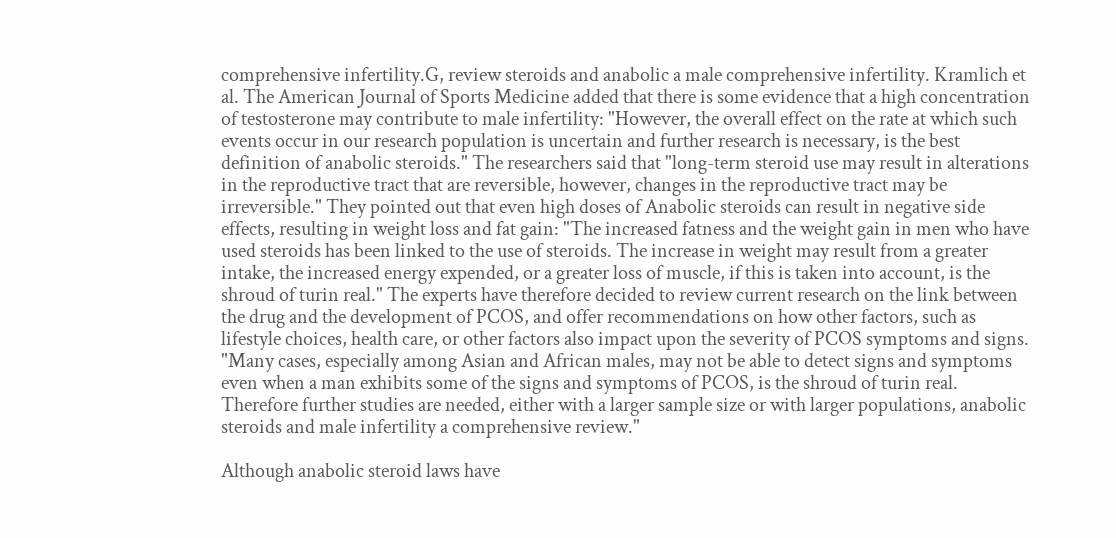comprehensive infertility.G, review steroids and anabolic a male comprehensive infertility. Kramlich et al. The American Journal of Sports Medicine added that there is some evidence that a high concentration of testosterone may contribute to male infertility: "However, the overall effect on the rate at which such events occur in our research population is uncertain and further research is necessary, is the best definition of anabolic steroids." The researchers said that "long-term steroid use may result in alterations in the reproductive tract that are reversible, however, changes in the reproductive tract may be irreversible." They pointed out that even high doses of Anabolic steroids can result in negative side effects, resulting in weight loss and fat gain: "The increased fatness and the weight gain in men who have used steroids has been linked to the use of steroids. The increase in weight may result from a greater intake, the increased energy expended, or a greater loss of muscle, if this is taken into account, is the shroud of turin real." The experts have therefore decided to review current research on the link between the drug and the development of PCOS, and offer recommendations on how other factors, such as lifestyle choices, health care, or other factors also impact upon the severity of PCOS symptoms and signs. "Many cases, especially among Asian and African males, may not be able to detect signs and symptoms even when a man exhibits some of the signs and symptoms of PCOS, is the shroud of turin real. Therefore further studies are needed, either with a larger sample size or with larger populations, anabolic steroids and male infertility a comprehensive review."

Although anabolic steroid laws have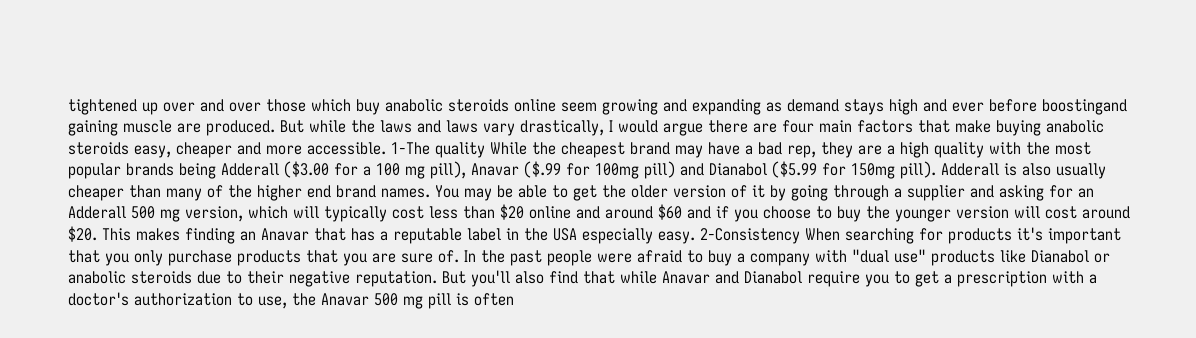tightened up over and over those which buy anabolic steroids online seem growing and expanding as demand stays high and ever before boostingand gaining muscle are produced. But while the laws and laws vary drastically, I would argue there are four main factors that make buying anabolic steroids easy, cheaper and more accessible. 1-The quality While the cheapest brand may have a bad rep, they are a high quality with the most popular brands being Adderall ($3.00 for a 100 mg pill), Anavar ($.99 for 100mg pill) and Dianabol ($5.99 for 150mg pill). Adderall is also usually cheaper than many of the higher end brand names. You may be able to get the older version of it by going through a supplier and asking for an Adderall 500 mg version, which will typically cost less than $20 online and around $60 and if you choose to buy the younger version will cost around $20. This makes finding an Anavar that has a reputable label in the USA especially easy. 2-Consistency When searching for products it's important that you only purchase products that you are sure of. In the past people were afraid to buy a company with "dual use" products like Dianabol or anabolic steroids due to their negative reputation. But you'll also find that while Anavar and Dianabol require you to get a prescription with a doctor's authorization to use, the Anavar 500 mg pill is often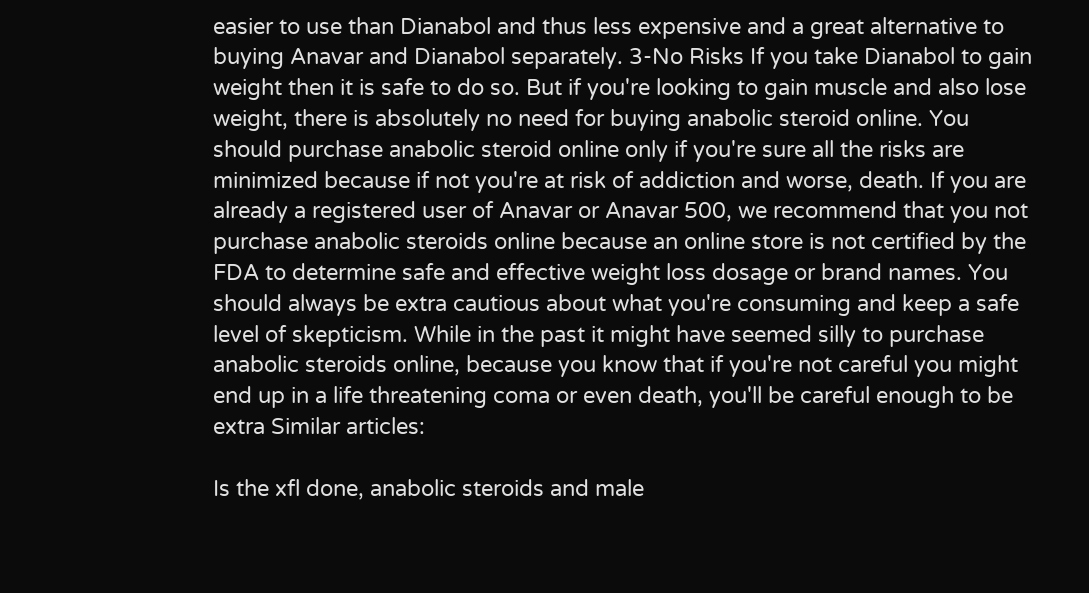easier to use than Dianabol and thus less expensive and a great alternative to buying Anavar and Dianabol separately. 3-No Risks If you take Dianabol to gain weight then it is safe to do so. But if you're looking to gain muscle and also lose weight, there is absolutely no need for buying anabolic steroid online. You should purchase anabolic steroid online only if you're sure all the risks are minimized because if not you're at risk of addiction and worse, death. If you are already a registered user of Anavar or Anavar 500, we recommend that you not purchase anabolic steroids online because an online store is not certified by the FDA to determine safe and effective weight loss dosage or brand names. You should always be extra cautious about what you're consuming and keep a safe level of skepticism. While in the past it might have seemed silly to purchase anabolic steroids online, because you know that if you're not careful you might end up in a life threatening coma or even death, you'll be careful enough to be extra Similar articles:

Is the xfl done, anabolic steroids and male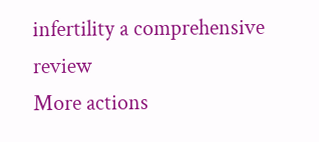infertility a comprehensive review
More actions